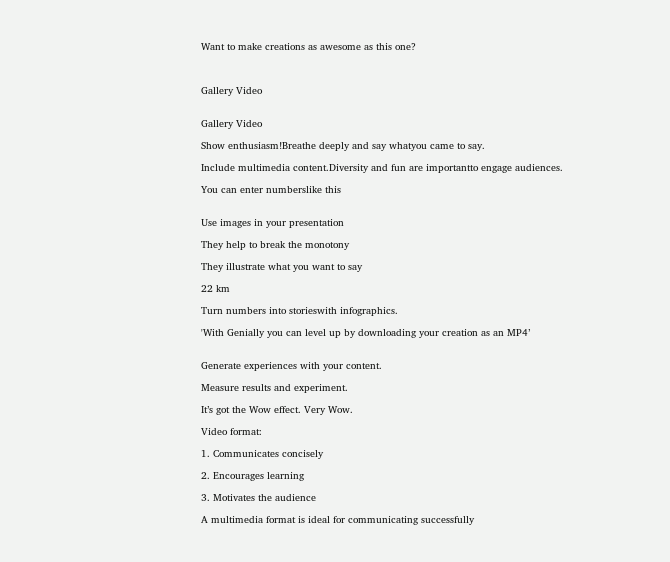Want to make creations as awesome as this one?



Gallery Video


Gallery Video

Show enthusiasm!Breathe deeply and say whatyou came to say.

Include multimedia content.Diversity and fun are importantto engage audiences.

You can enter numberslike this


Use images in your presentation

They help to break the monotony

They illustrate what you want to say

22 km

Turn numbers into storieswith infographics.

'With Genially you can level up by downloading your creation as an MP4’


Generate experiences with your content.

Measure results and experiment.

It’s got the Wow effect. Very Wow.

Video format:

1. Communicates concisely

2. Encourages learning

3. Motivates the audience

A multimedia format is ideal for communicating successfully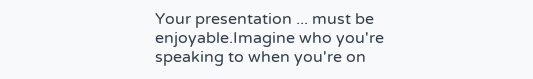Your presentation ... must be enjoyable.Imagine who you're speaking to when you're on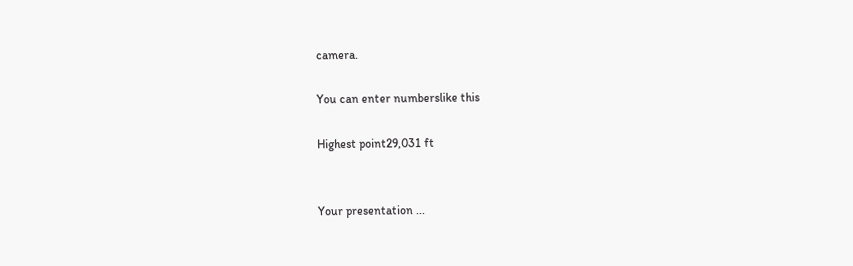camera.

You can enter numberslike this

Highest point29,031 ft


Your presentation ...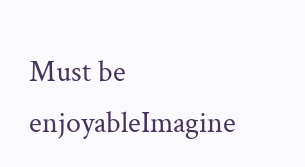Must be enjoyableImagine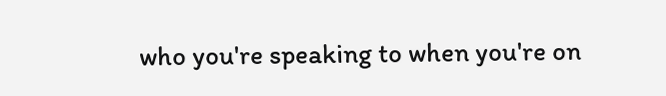who you're speaking to when you're on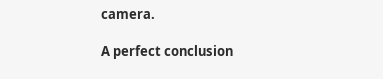camera.

A perfect conclusion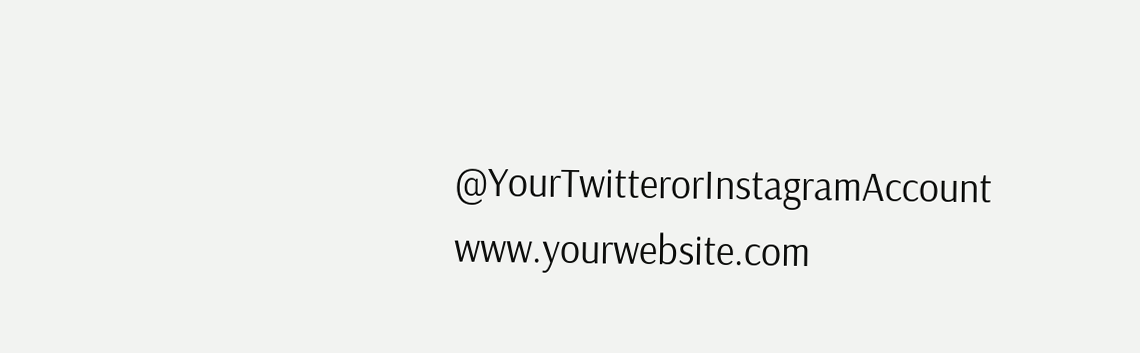@YourTwitterorInstagramAccount www.yourwebsite.com